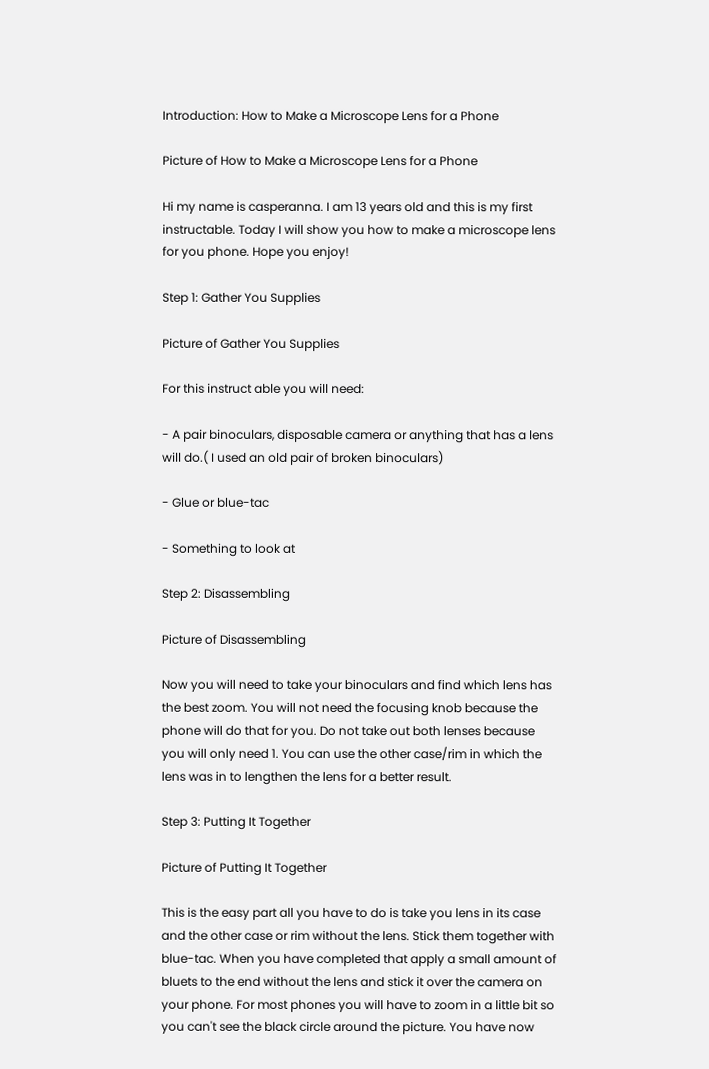Introduction: How to Make a Microscope Lens for a Phone

Picture of How to Make a Microscope Lens for a Phone

Hi my name is casperanna. I am 13 years old and this is my first instructable. Today I will show you how to make a microscope lens for you phone. Hope you enjoy!

Step 1: Gather You Supplies

Picture of Gather You Supplies

For this instruct able you will need:

- A pair binoculars, disposable camera or anything that has a lens will do.( I used an old pair of broken binoculars)

- Glue or blue-tac

- Something to look at

Step 2: Disassembling

Picture of Disassembling

Now you will need to take your binoculars and find which lens has the best zoom. You will not need the focusing knob because the phone will do that for you. Do not take out both lenses because you will only need 1. You can use the other case/rim in which the lens was in to lengthen the lens for a better result.

Step 3: Putting It Together

Picture of Putting It Together

This is the easy part all you have to do is take you lens in its case and the other case or rim without the lens. Stick them together with blue-tac. When you have completed that apply a small amount of bluets to the end without the lens and stick it over the camera on your phone. For most phones you will have to zoom in a little bit so you can't see the black circle around the picture. You have now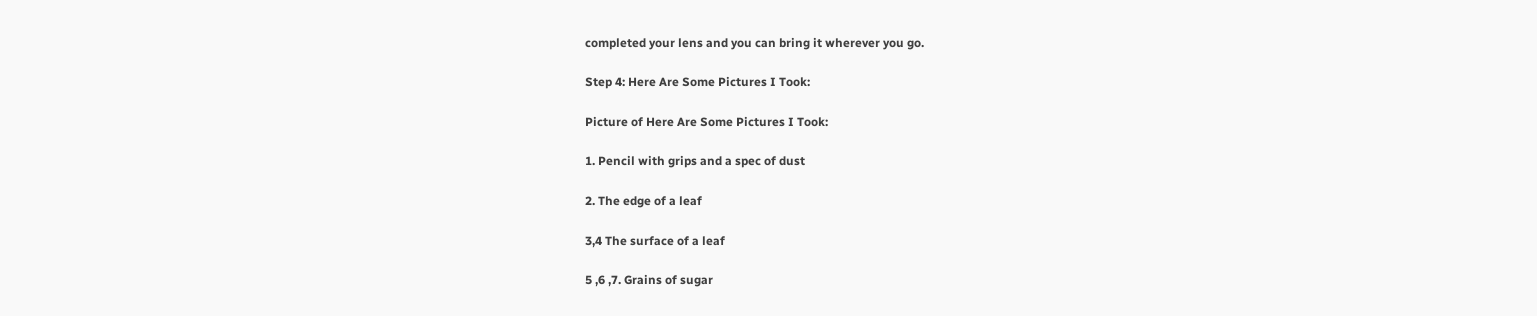completed your lens and you can bring it wherever you go.

Step 4: Here Are Some Pictures I Took:

Picture of Here Are Some Pictures I Took:

1. Pencil with grips and a spec of dust

2. The edge of a leaf

3,4 The surface of a leaf

5 ,6 ,7. Grains of sugar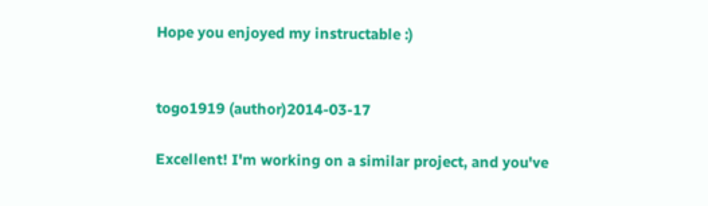Hope you enjoyed my instructable :)


togo1919 (author)2014-03-17

Excellent! I'm working on a similar project, and you've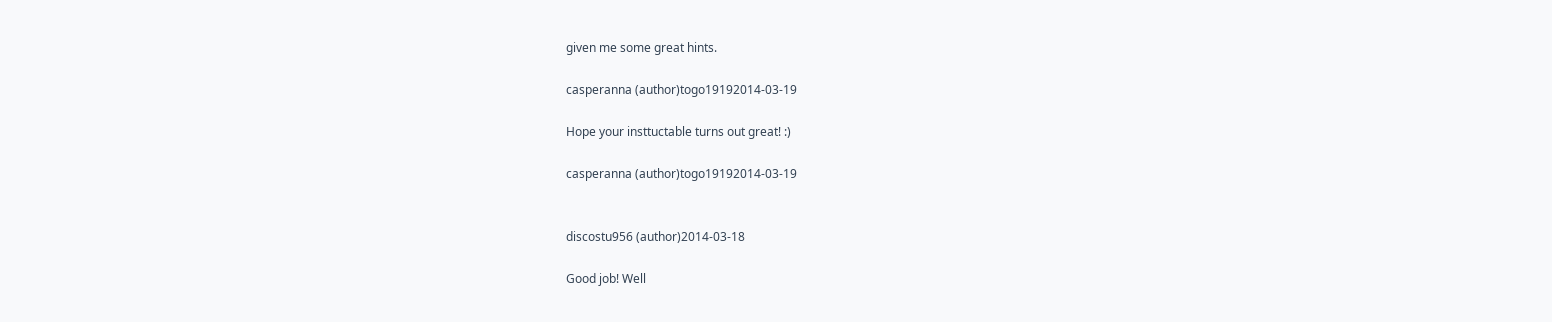given me some great hints.

casperanna (author)togo19192014-03-19

Hope your insttuctable turns out great! :)

casperanna (author)togo19192014-03-19


discostu956 (author)2014-03-18

Good job! Well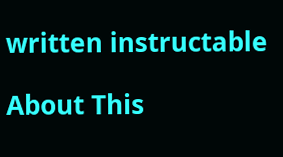written instructable

About This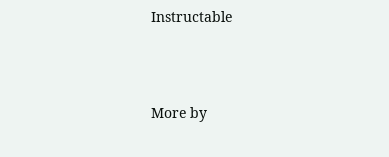Instructable



More by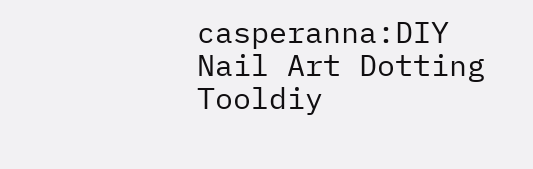casperanna:DIY Nail Art Dotting Tooldiy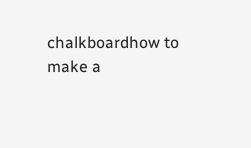chalkboardhow to make a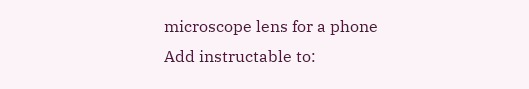microscope lens for a phone
Add instructable to: